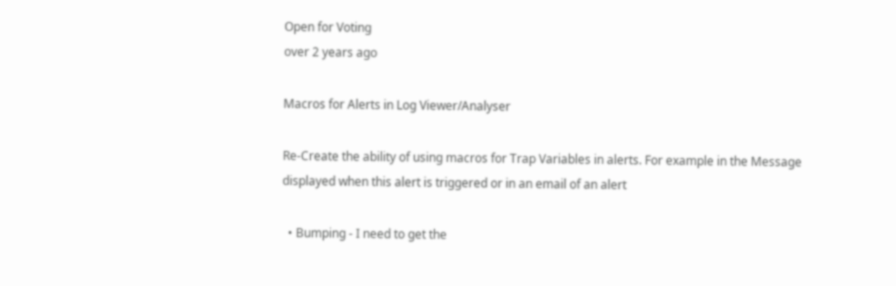Open for Voting
over 2 years ago

Macros for Alerts in Log Viewer/Analyser

Re-Create the ability of using macros for Trap Variables in alerts. For example in the Message displayed when this alert is triggered or in an email of an alert

  • Bumping - I need to get the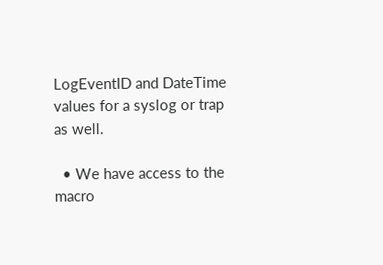LogEventID and DateTime values for a syslog or trap as well.

  • We have access to the macro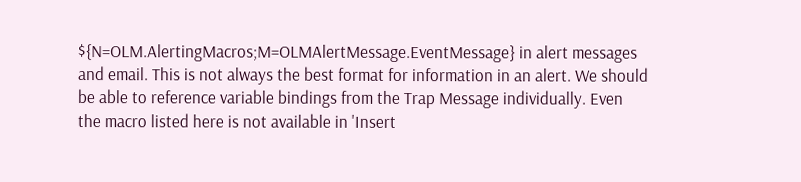${N=OLM.AlertingMacros;M=OLMAlertMessage.EventMessage} in alert messages and email. This is not always the best format for information in an alert. We should be able to reference variable bindings from the Trap Message individually. Even the macro listed here is not available in 'Insert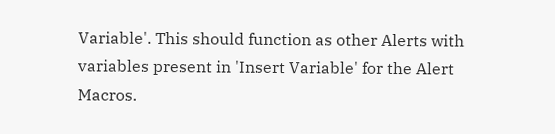Variable'. This should function as other Alerts with variables present in 'Insert Variable' for the Alert Macros.